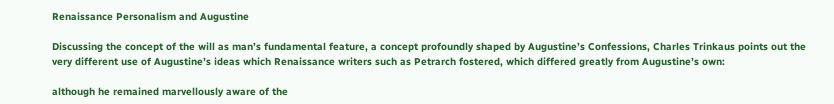Renaissance Personalism and Augustine

Discussing the concept of the will as man’s fundamental feature, a concept profoundly shaped by Augustine’s Confessions, Charles Trinkaus points out the very different use of Augustine’s ideas which Renaissance writers such as Petrarch fostered, which differed greatly from Augustine’s own:

although he remained marvellously aware of the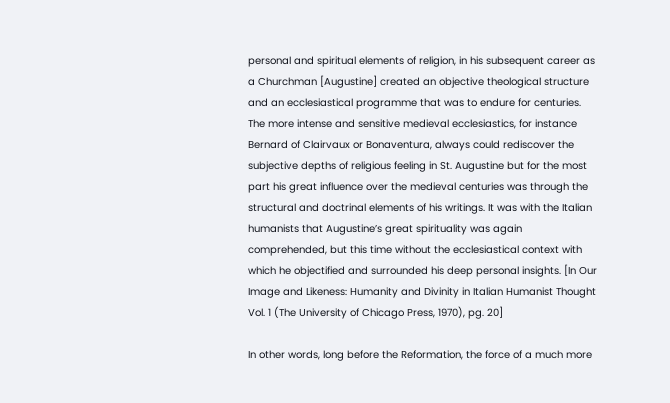personal and spiritual elements of religion, in his subsequent career as a Churchman [Augustine] created an objective theological structure and an ecclesiastical programme that was to endure for centuries. The more intense and sensitive medieval ecclesiastics, for instance Bernard of Clairvaux or Bonaventura, always could rediscover the subjective depths of religious feeling in St. Augustine but for the most part his great influence over the medieval centuries was through the structural and doctrinal elements of his writings. It was with the Italian humanists that Augustine’s great spirituality was again comprehended, but this time without the ecclesiastical context with which he objectified and surrounded his deep personal insights. [In Our Image and Likeness: Humanity and Divinity in Italian Humanist Thought Vol. 1 (The University of Chicago Press, 1970), pg. 20]

In other words, long before the Reformation, the force of a much more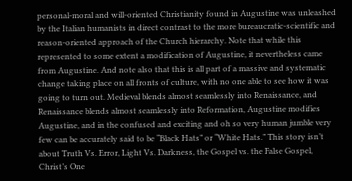personal-moral and will-oriented Christianity found in Augustine was unleashed by the Italian humanists in direct contrast to the more bureaucratic-scientific and reason-oriented approach of the Church hierarchy. Note that while this represented to some extent a modification of Augustine, it nevertheless came from Augustine. And note also that this is all part of a massive and systematic change taking place on all fronts of culture, with no one able to see how it was going to turn out. Medieval blends almost seamlessly into Renaissance, and Renaissance blends almost seamlessly into Reformation, Augustine modifies Augustine, and in the confused and exciting and oh so very human jumble very few can be accurately said to be “Black Hats” or “White Hats.” This story isn’t about Truth Vs. Error, Light Vs. Darkness, the Gospel vs. the False Gospel, Christ’s One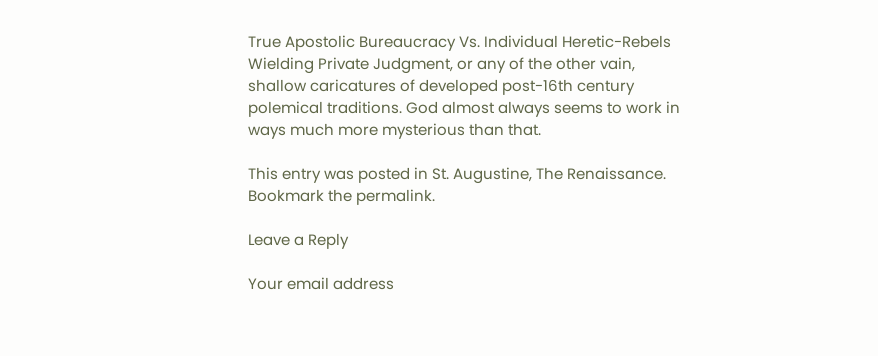True Apostolic Bureaucracy Vs. Individual Heretic-Rebels Wielding Private Judgment, or any of the other vain, shallow caricatures of developed post-16th century polemical traditions. God almost always seems to work in ways much more mysterious than that.

This entry was posted in St. Augustine, The Renaissance. Bookmark the permalink.

Leave a Reply

Your email address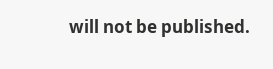will not be published.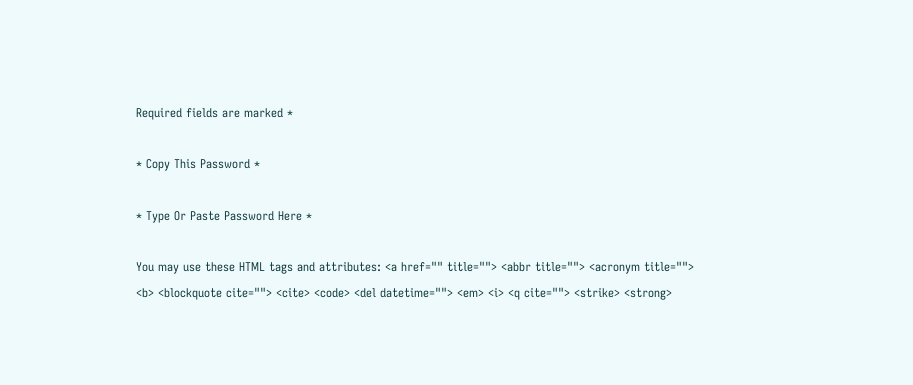Required fields are marked *

* Copy This Password *

* Type Or Paste Password Here *

You may use these HTML tags and attributes: <a href="" title=""> <abbr title=""> <acronym title=""> <b> <blockquote cite=""> <cite> <code> <del datetime=""> <em> <i> <q cite=""> <strike> <strong>